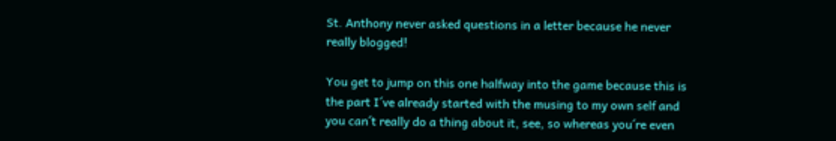St. Anthony never asked questions in a letter because he never really blogged!

You get to jump on this one halfway into the game because this is the part I´ve already started with the musing to my own self and you can´t really do a thing about it, see, so whereas you´re even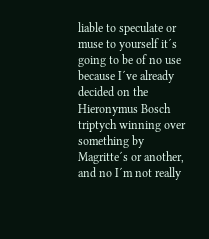liable to speculate or muse to yourself it´s going to be of no use because I´ve already decided on the Hieronymus Bosch triptych winning over something by Magritte´s or another, and no I´m not really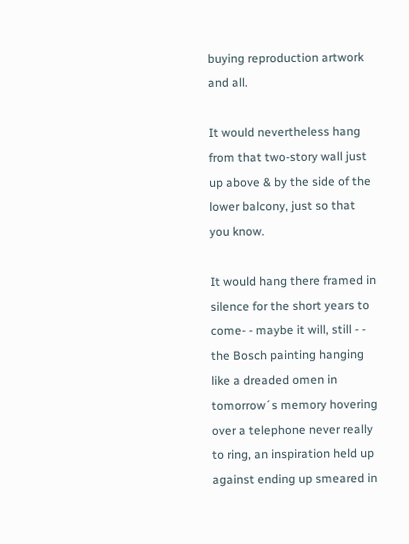buying reproduction artwork and all.

It would nevertheless hang from that two-story wall just up above & by the side of the lower balcony, just so that you know.

It would hang there framed in silence for the short years to come- - maybe it will, still - - the Bosch painting hanging like a dreaded omen in tomorrow´s memory hovering over a telephone never really to ring, an inspiration held up against ending up smeared in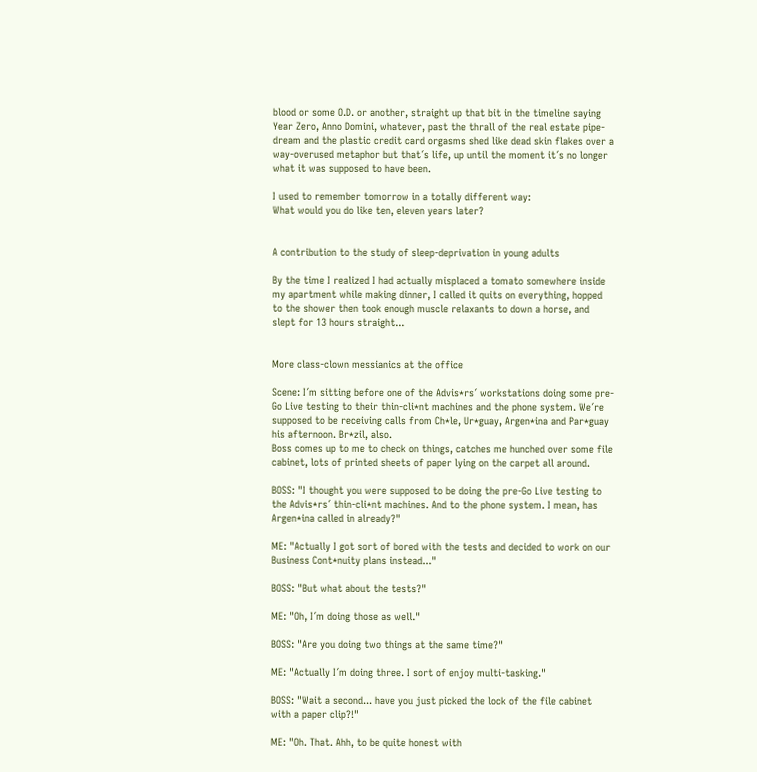blood or some O.D. or another, straight up that bit in the timeline saying Year Zero, Anno Domini, whatever, past the thrall of the real estate pipe-dream and the plastic credit card orgasms shed like dead skin flakes over a way-overused metaphor but that´s life, up until the moment it´s no longer what it was supposed to have been.

I used to remember tomorrow in a totally different way:
What would you do like ten, eleven years later?


A contribution to the study of sleep-deprivation in young adults

By the time I realized I had actually misplaced a tomato somewhere inside my apartment while making dinner, I called it quits on everything, hopped to the shower then took enough muscle relaxants to down a horse, and slept for 13 hours straight...


More class-clown messianics at the office

Scene: I´m sitting before one of the Advis*rs´ workstations doing some pre-Go Live testing to their thin-cli*nt machines and the phone system. We´re supposed to be receiving calls from Ch*le, Ur*guay, Argen*ina and Par*guay his afternoon. Br*zil, also.
Boss comes up to me to check on things, catches me hunched over some file cabinet, lots of printed sheets of paper lying on the carpet all around.

BOSS: "I thought you were supposed to be doing the pre-Go Live testing to the Advis*rs´ thin-cli*nt machines. And to the phone system. I mean, has Argen*ina called in already?"

ME: "Actually I got sort of bored with the tests and decided to work on our Business Cont*nuity plans instead..."

BOSS: "But what about the tests?"

ME: "Oh, I´m doing those as well."

BOSS: "Are you doing two things at the same time?"

ME: "Actually I´m doing three. I sort of enjoy multi-tasking."

BOSS: "Wait a second... have you just picked the lock of the file cabinet with a paper clip?!"

ME: "Oh. That. Ahh, to be quite honest with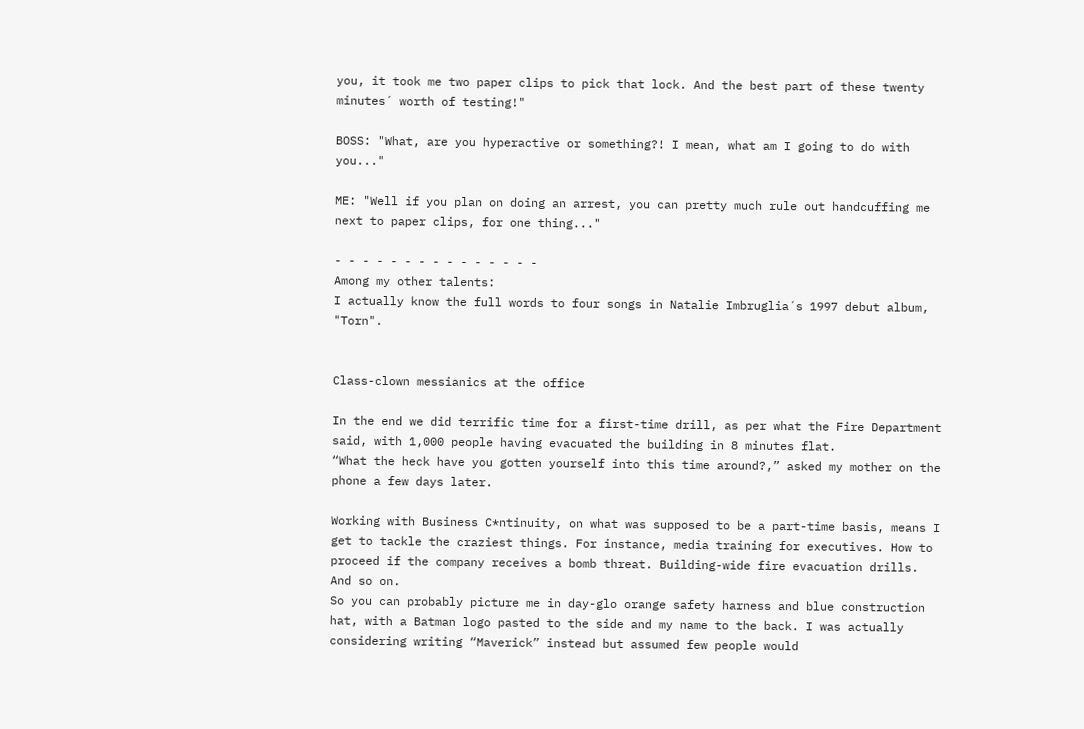you, it took me two paper clips to pick that lock. And the best part of these twenty minutes´ worth of testing!"

BOSS: "What, are you hyperactive or something?! I mean, what am I going to do with you..."

ME: "Well if you plan on doing an arrest, you can pretty much rule out handcuffing me next to paper clips, for one thing..."

- - - - - - - - - - - - - - -
Among my other talents:
I actually know the full words to four songs in Natalie Imbruglia´s 1997 debut album, "Torn".


Class-clown messianics at the office

In the end we did terrific time for a first-time drill, as per what the Fire Department said, with 1,000 people having evacuated the building in 8 minutes flat.
“What the heck have you gotten yourself into this time around?,” asked my mother on the phone a few days later.

Working with Business C*ntinuity, on what was supposed to be a part-time basis, means I get to tackle the craziest things. For instance, media training for executives. How to proceed if the company receives a bomb threat. Building-wide fire evacuation drills. And so on.
So you can probably picture me in day-glo orange safety harness and blue construction hat, with a Batman logo pasted to the side and my name to the back. I was actually considering writing “Maverick” instead but assumed few people would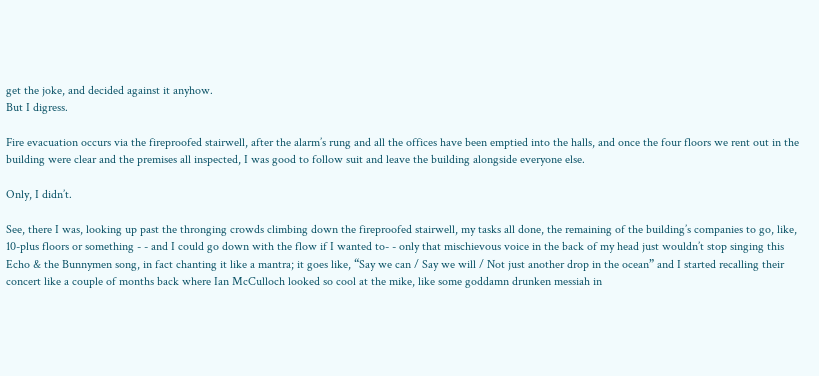get the joke, and decided against it anyhow.
But I digress.

Fire evacuation occurs via the fireproofed stairwell, after the alarm’s rung and all the offices have been emptied into the halls, and once the four floors we rent out in the building were clear and the premises all inspected, I was good to follow suit and leave the building alongside everyone else.

Only, I didn’t.

See, there I was, looking up past the thronging crowds climbing down the fireproofed stairwell, my tasks all done, the remaining of the building’s companies to go, like, 10-plus floors or something - - and I could go down with the flow if I wanted to- - only that mischievous voice in the back of my head just wouldn’t stop singing this Echo & the Bunnymen song, in fact chanting it like a mantra; it goes like, “Say we can / Say we will / Not just another drop in the ocean” and I started recalling their concert like a couple of months back where Ian McCulloch looked so cool at the mike, like some goddamn drunken messiah in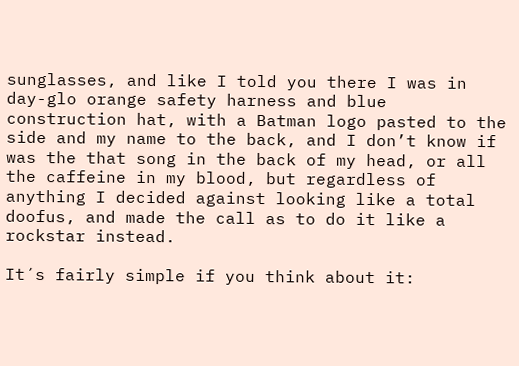sunglasses, and like I told you there I was in day-glo orange safety harness and blue construction hat, with a Batman logo pasted to the side and my name to the back, and I don’t know if was the that song in the back of my head, or all the caffeine in my blood, but regardless of anything I decided against looking like a total doofus, and made the call as to do it like a rockstar instead.

It´s fairly simple if you think about it: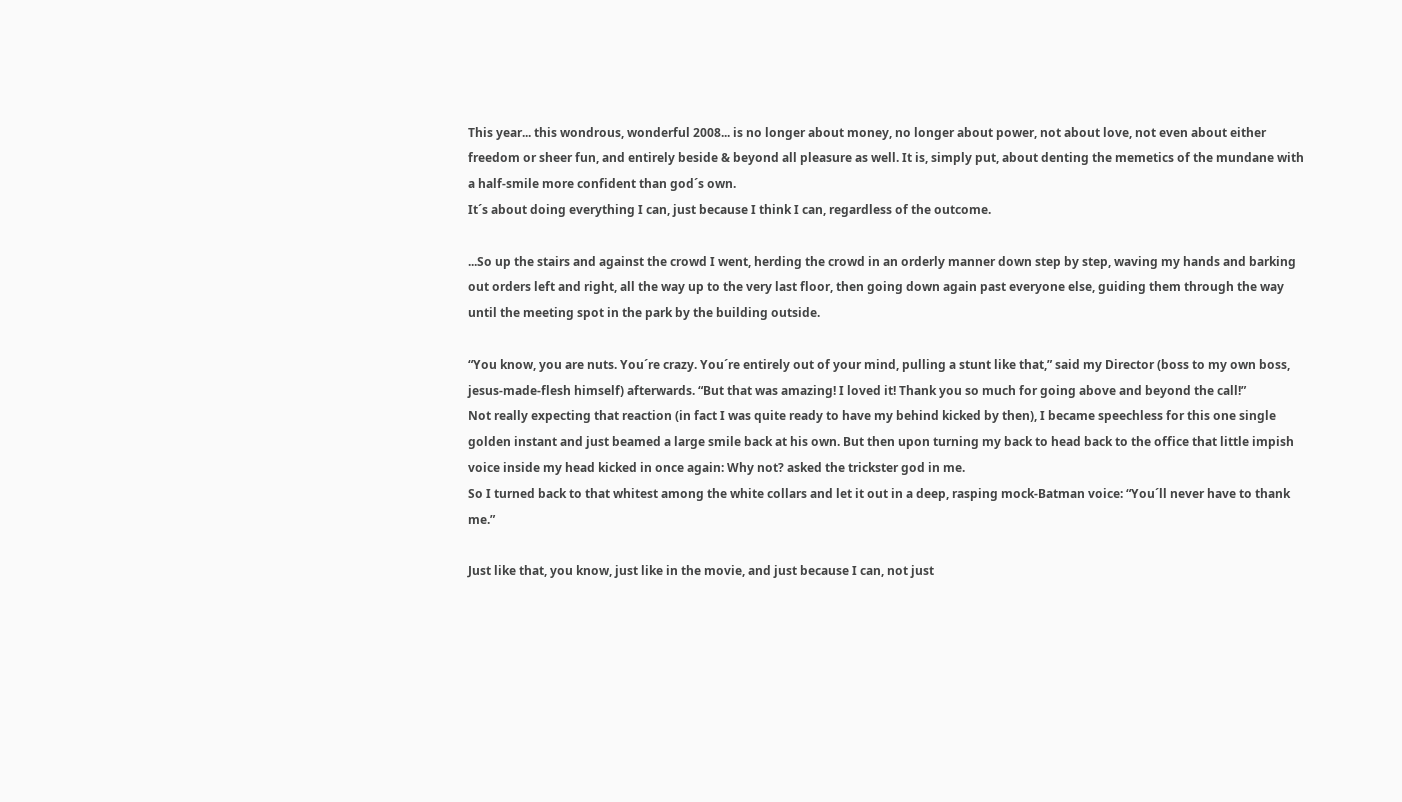This year... this wondrous, wonderful 2008... is no longer about money, no longer about power, not about love, not even about either freedom or sheer fun, and entirely beside & beyond all pleasure as well. It is, simply put, about denting the memetics of the mundane with a half-smile more confident than god´s own.
It´s about doing everything I can, just because I think I can, regardless of the outcome.

...So up the stairs and against the crowd I went, herding the crowd in an orderly manner down step by step, waving my hands and barking out orders left and right, all the way up to the very last floor, then going down again past everyone else, guiding them through the way until the meeting spot in the park by the building outside.

“You know, you are nuts. You´re crazy. You´re entirely out of your mind, pulling a stunt like that,” said my Director (boss to my own boss, jesus-made-flesh himself) afterwards. “But that was amazing! I loved it! Thank you so much for going above and beyond the call!”
Not really expecting that reaction (in fact I was quite ready to have my behind kicked by then), I became speechless for this one single golden instant and just beamed a large smile back at his own. But then upon turning my back to head back to the office that little impish voice inside my head kicked in once again: Why not? asked the trickster god in me.
So I turned back to that whitest among the white collars and let it out in a deep, rasping mock-Batman voice: “You´ll never have to thank me.”

Just like that, you know, just like in the movie, and just because I can, not just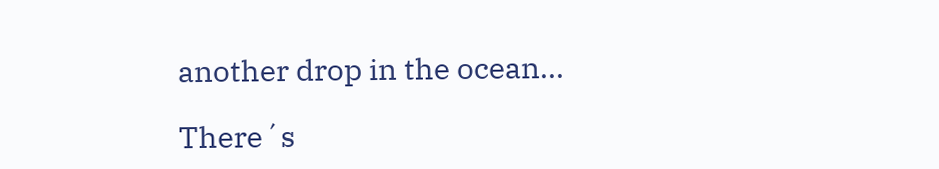another drop in the ocean...

There´s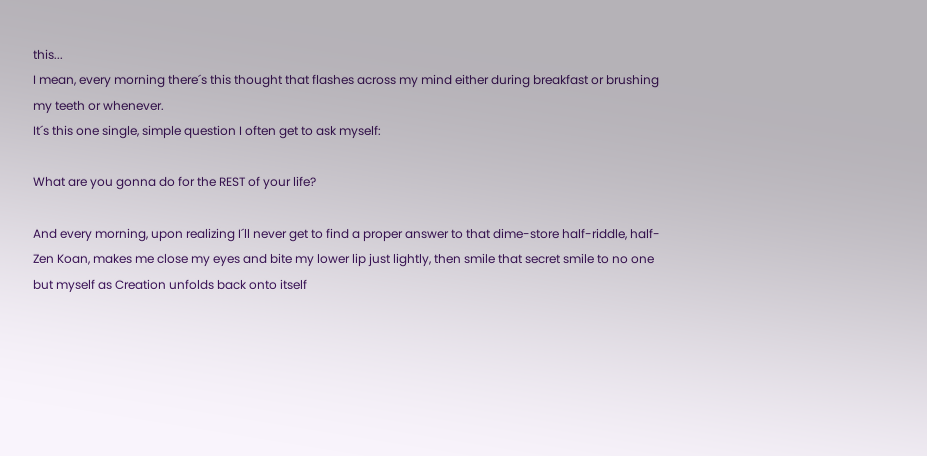this...
I mean, every morning there´s this thought that flashes across my mind either during breakfast or brushing my teeth or whenever.
It´s this one single, simple question I often get to ask myself:

What are you gonna do for the REST of your life?

And every morning, upon realizing I´ll never get to find a proper answer to that dime-store half-riddle, half-Zen Koan, makes me close my eyes and bite my lower lip just lightly, then smile that secret smile to no one but myself as Creation unfolds back onto itself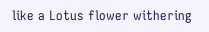like a Lotus flower withering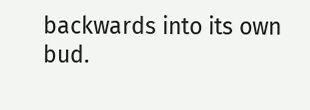backwards into its own bud.